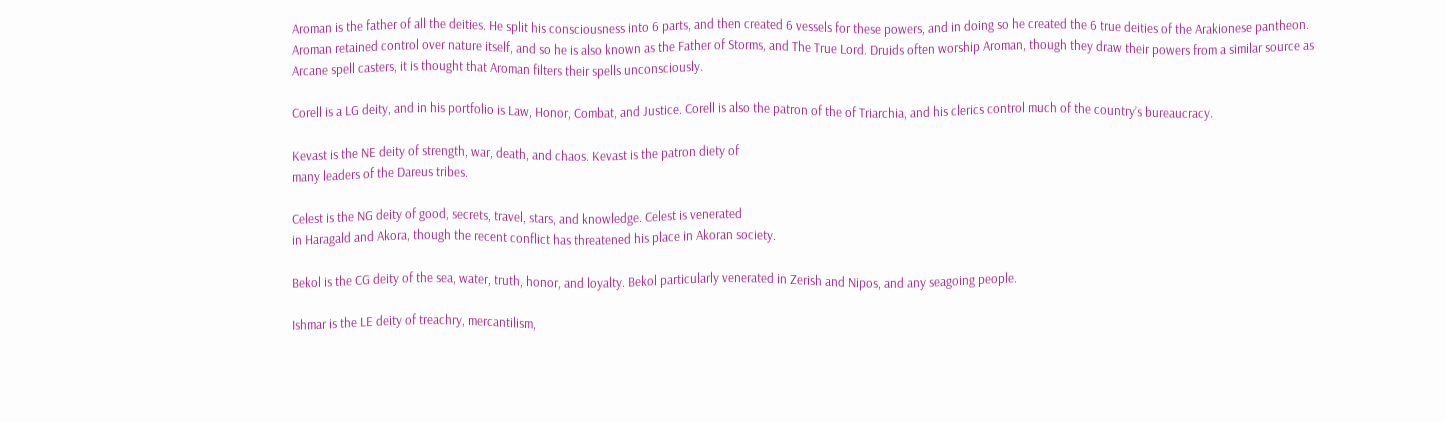Aroman is the father of all the deities. He split his consciousness into 6 parts, and then created 6 vessels for these powers, and in doing so he created the 6 true deities of the Arakionese pantheon. Aroman retained control over nature itself, and so he is also known as the Father of Storms, and The True Lord. Druids often worship Aroman, though they draw their powers from a similar source as Arcane spell casters, it is thought that Aroman filters their spells unconsciously.

Corell is a LG deity, and in his portfolio is Law, Honor, Combat, and Justice. Corell is also the patron of the of Triarchia, and his clerics control much of the country’s bureaucracy.

Kevast is the NE deity of strength, war, death, and chaos. Kevast is the patron diety of
many leaders of the Dareus tribes.

Celest is the NG deity of good, secrets, travel, stars, and knowledge. Celest is venerated
in Haragald and Akora, though the recent conflict has threatened his place in Akoran society.

Bekol is the CG deity of the sea, water, truth, honor, and loyalty. Bekol particularly venerated in Zerish and Nipos, and any seagoing people.

Ishmar is the LE deity of treachry, mercantilism,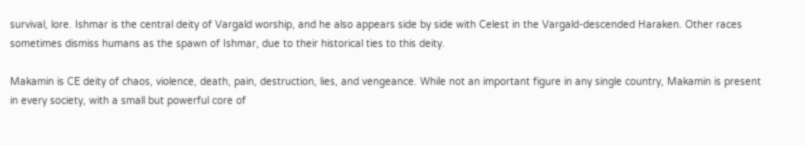survival, lore. Ishmar is the central deity of Vargald worship, and he also appears side by side with Celest in the Vargald-descended Haraken. Other races sometimes dismiss humans as the spawn of Ishmar, due to their historical ties to this deity.

Makamin is CE deity of chaos, violence, death, pain, destruction, lies, and vengeance. While not an important figure in any single country, Makamin is present in every society, with a small but powerful core of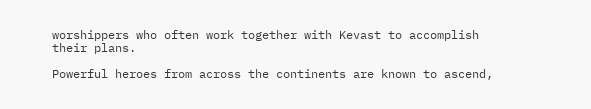worshippers who often work together with Kevast to accomplish their plans.

Powerful heroes from across the continents are known to ascend,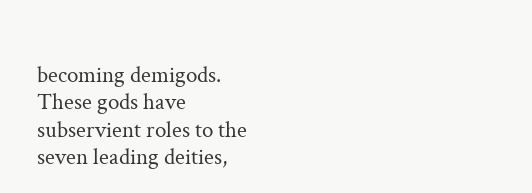becoming demigods. These gods have subservient roles to the seven leading deities,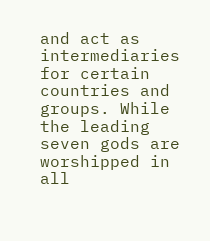and act as intermediaries for certain countries and groups. While the leading seven gods are worshipped in all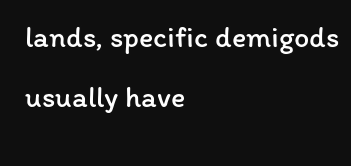lands, specific demigods usually have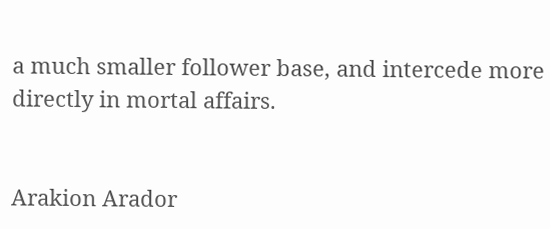a much smaller follower base, and intercede more directly in mortal affairs.


Arakion Arador